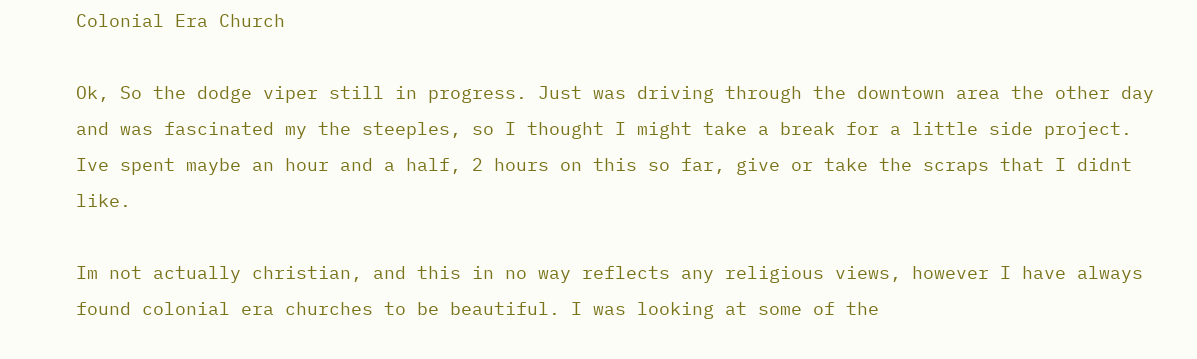Colonial Era Church

Ok, So the dodge viper still in progress. Just was driving through the downtown area the other day and was fascinated my the steeples, so I thought I might take a break for a little side project. Ive spent maybe an hour and a half, 2 hours on this so far, give or take the scraps that I didnt like.

Im not actually christian, and this in no way reflects any religious views, however I have always found colonial era churches to be beautiful. I was looking at some of the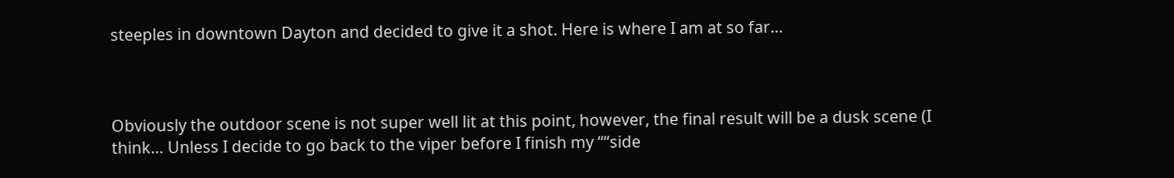steeples in downtown Dayton and decided to give it a shot. Here is where I am at so far…



Obviously the outdoor scene is not super well lit at this point, however, the final result will be a dusk scene (I think… Unless I decide to go back to the viper before I finish my ““side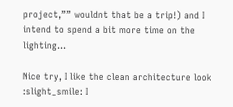project,”” wouldnt that be a trip!) and I intend to spend a bit more time on the lighting…

Nice try, I like the clean architecture look :slight_smile: I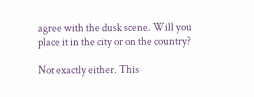agree with the dusk scene. Will you place it in the city or on the country?

Not exactly either. This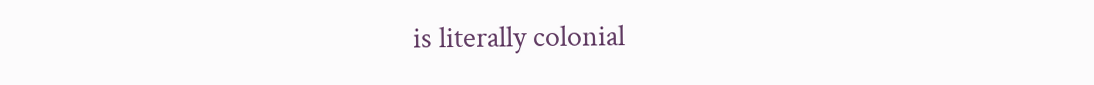is literally colonial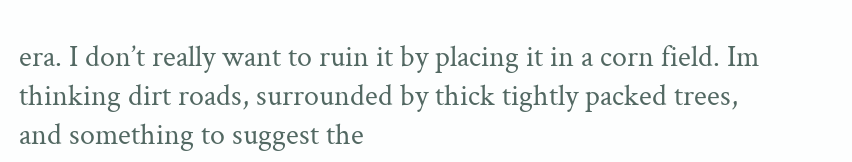era. I don’t really want to ruin it by placing it in a corn field. Im thinking dirt roads, surrounded by thick tightly packed trees, and something to suggest the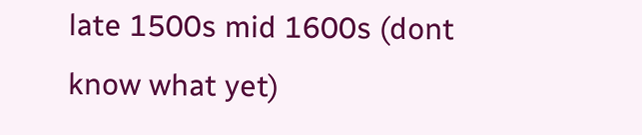late 1500s mid 1600s (dont know what yet)